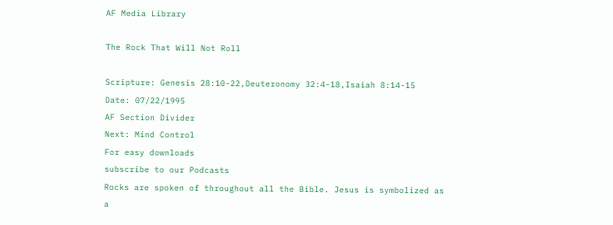AF Media Library

The Rock That Will Not Roll

Scripture: Genesis 28:10-22,Deuteronomy 32:4-18,Isaiah 8:14-15
Date: 07/22/1995
AF Section Divider
Next: Mind Control
For easy downloads
subscribe to our Podcasts
Rocks are spoken of throughout all the Bible. Jesus is symbolized as a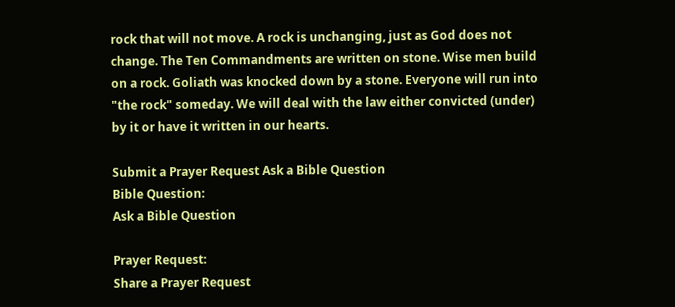rock that will not move. A rock is unchanging, just as God does not change. The Ten Commandments are written on stone. Wise men build on a rock. Goliath was knocked down by a stone. Everyone will run into "the rock" someday. We will deal with the law either convicted (under) by it or have it written in our hearts.

Submit a Prayer Request Ask a Bible Question
Bible Question:
Ask a Bible Question

Prayer Request:
Share a Prayer Request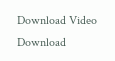Download Video    Download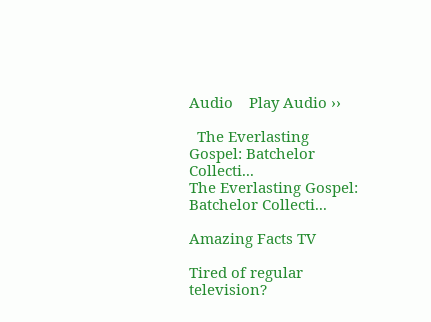Audio    Play Audio ››

  The Everlasting Gospel: Batchelor Collecti...
The Everlasting Gospel: Batchelor Collecti...

Amazing Facts TV

Tired of regular television?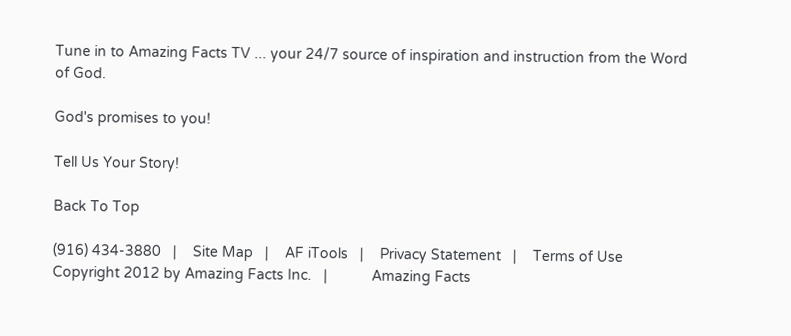Tune in to Amazing Facts TV ... your 24/7 source of inspiration and instruction from the Word of God.

God's promises to you!

Tell Us Your Story!

Back To Top

(916) 434-3880   |    Site Map   |    AF iTools   |    Privacy Statement   |    Terms of Use
Copyright 2012 by Amazing Facts Inc.   |           Amazing Facts